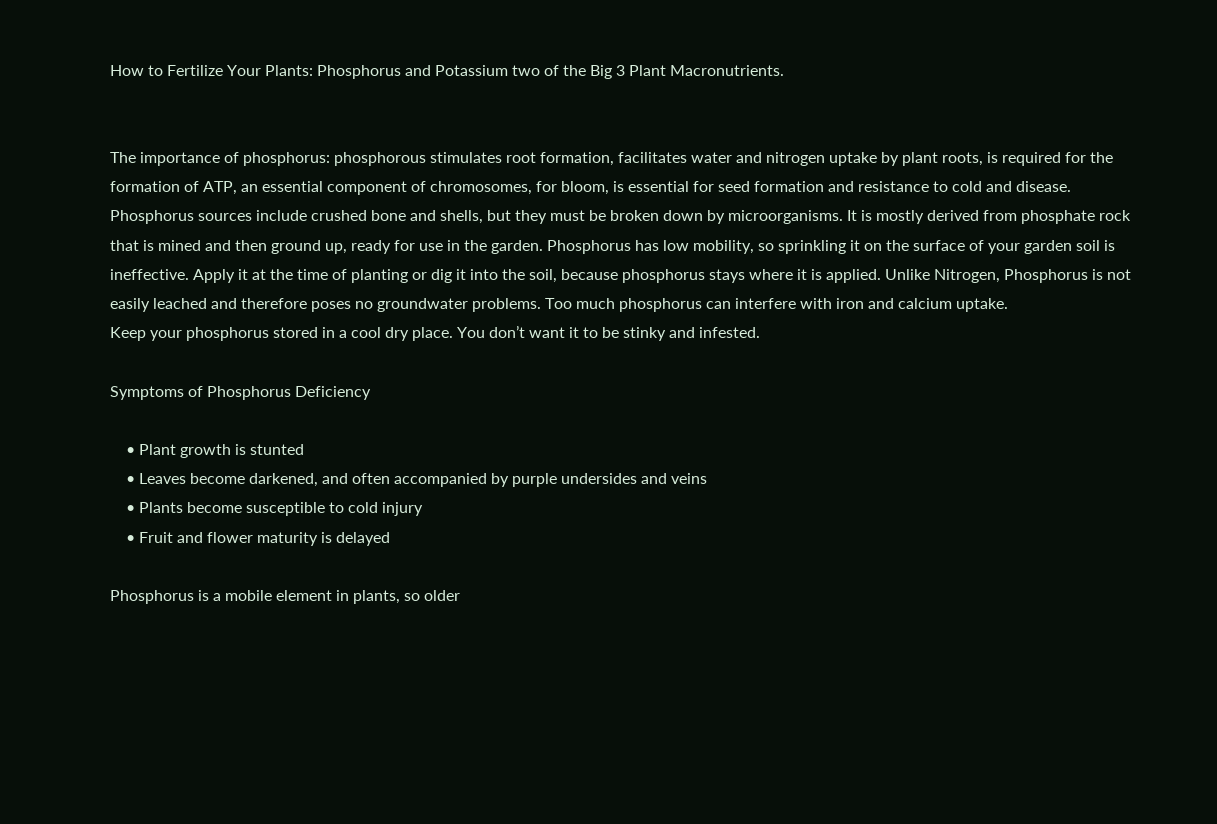How to Fertilize Your Plants: Phosphorus and Potassium two of the Big 3 Plant Macronutrients.


The importance of phosphorus: phosphorous stimulates root formation, facilitates water and nitrogen uptake by plant roots, is required for the formation of ATP, an essential component of chromosomes, for bloom, is essential for seed formation and resistance to cold and disease.
Phosphorus sources include crushed bone and shells, but they must be broken down by microorganisms. It is mostly derived from phosphate rock that is mined and then ground up, ready for use in the garden. Phosphorus has low mobility, so sprinkling it on the surface of your garden soil is ineffective. Apply it at the time of planting or dig it into the soil, because phosphorus stays where it is applied. Unlike Nitrogen, Phosphorus is not easily leached and therefore poses no groundwater problems. Too much phosphorus can interfere with iron and calcium uptake.
Keep your phosphorus stored in a cool dry place. You don’t want it to be stinky and infested.

Symptoms of Phosphorus Deficiency

    • Plant growth is stunted
    • Leaves become darkened, and often accompanied by purple undersides and veins
    • Plants become susceptible to cold injury
    • Fruit and flower maturity is delayed

Phosphorus is a mobile element in plants, so older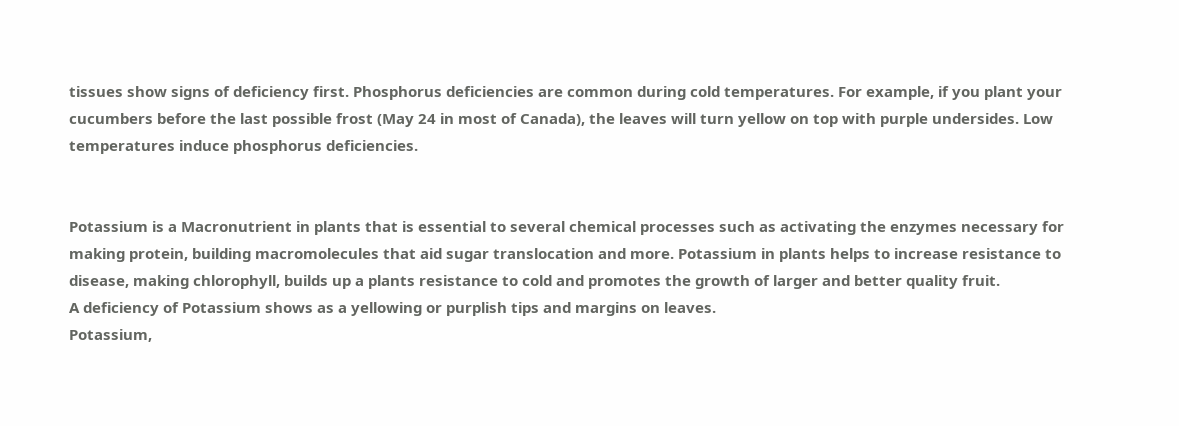tissues show signs of deficiency first. Phosphorus deficiencies are common during cold temperatures. For example, if you plant your cucumbers before the last possible frost (May 24 in most of Canada), the leaves will turn yellow on top with purple undersides. Low temperatures induce phosphorus deficiencies.


Potassium is a Macronutrient in plants that is essential to several chemical processes such as activating the enzymes necessary for making protein, building macromolecules that aid sugar translocation and more. Potassium in plants helps to increase resistance to disease, making chlorophyll, builds up a plants resistance to cold and promotes the growth of larger and better quality fruit.
A deficiency of Potassium shows as a yellowing or purplish tips and margins on leaves.
Potassium,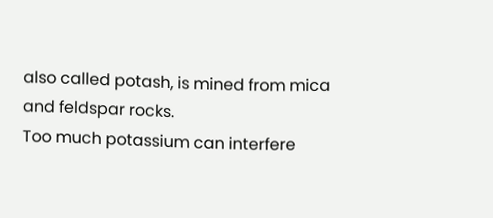also called potash, is mined from mica and feldspar rocks.
Too much potassium can interfere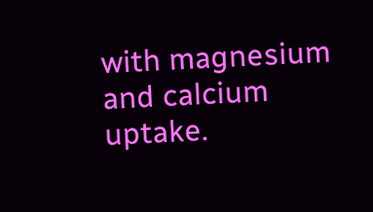with magnesium and calcium uptake.